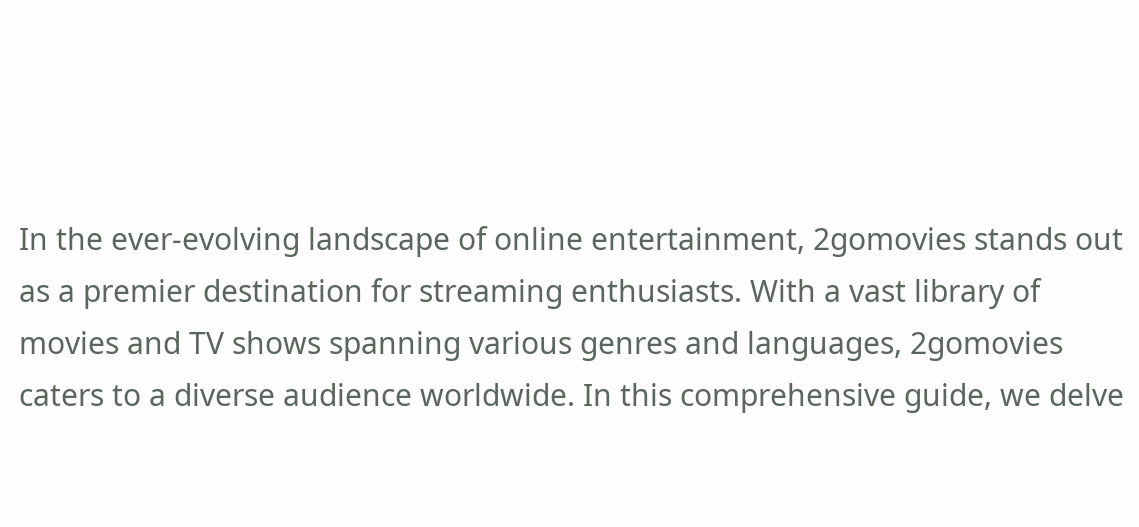In the ever-evolving landscape of online entertainment, 2gomovies stands out as a premier destination for streaming enthusiasts. With a vast library of movies and TV shows spanning various genres and languages, 2gomovies caters to a diverse audience worldwide. In this comprehensive guide, we delve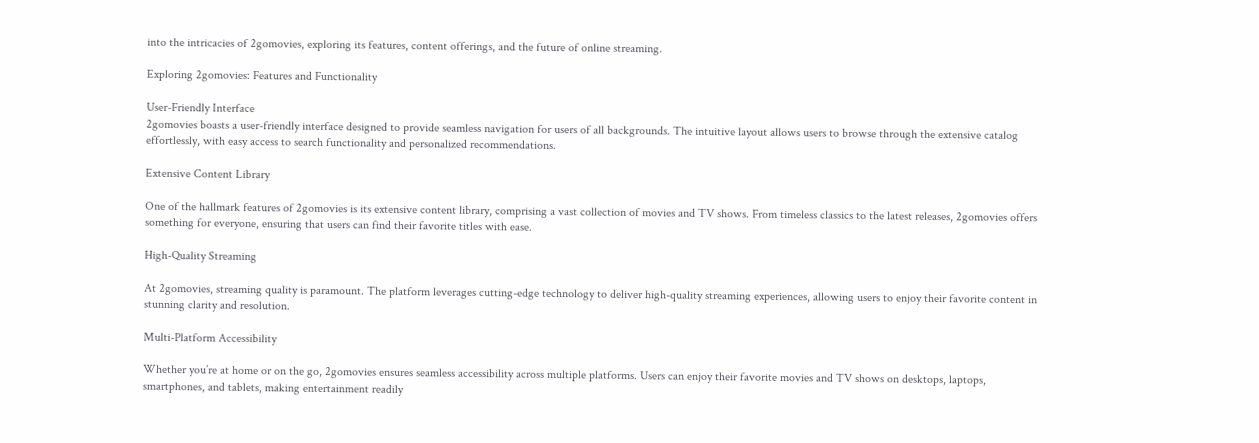into the intricacies of 2gomovies, exploring its features, content offerings, and the future of online streaming.

Exploring 2gomovies: Features and Functionality

User-Friendly Interface
2gomovies boasts a user-friendly interface designed to provide seamless navigation for users of all backgrounds. The intuitive layout allows users to browse through the extensive catalog effortlessly, with easy access to search functionality and personalized recommendations.

Extensive Content Library

One of the hallmark features of 2gomovies is its extensive content library, comprising a vast collection of movies and TV shows. From timeless classics to the latest releases, 2gomovies offers something for everyone, ensuring that users can find their favorite titles with ease.

High-Quality Streaming

At 2gomovies, streaming quality is paramount. The platform leverages cutting-edge technology to deliver high-quality streaming experiences, allowing users to enjoy their favorite content in stunning clarity and resolution.

Multi-Platform Accessibility

Whether you’re at home or on the go, 2gomovies ensures seamless accessibility across multiple platforms. Users can enjoy their favorite movies and TV shows on desktops, laptops, smartphones, and tablets, making entertainment readily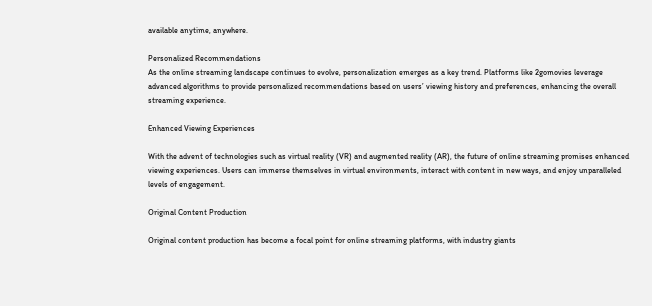available anytime, anywhere.

Personalized Recommendations
As the online streaming landscape continues to evolve, personalization emerges as a key trend. Platforms like 2gomovies leverage advanced algorithms to provide personalized recommendations based on users’ viewing history and preferences, enhancing the overall streaming experience.

Enhanced Viewing Experiences

With the advent of technologies such as virtual reality (VR) and augmented reality (AR), the future of online streaming promises enhanced viewing experiences. Users can immerse themselves in virtual environments, interact with content in new ways, and enjoy unparalleled levels of engagement.

Original Content Production

Original content production has become a focal point for online streaming platforms, with industry giants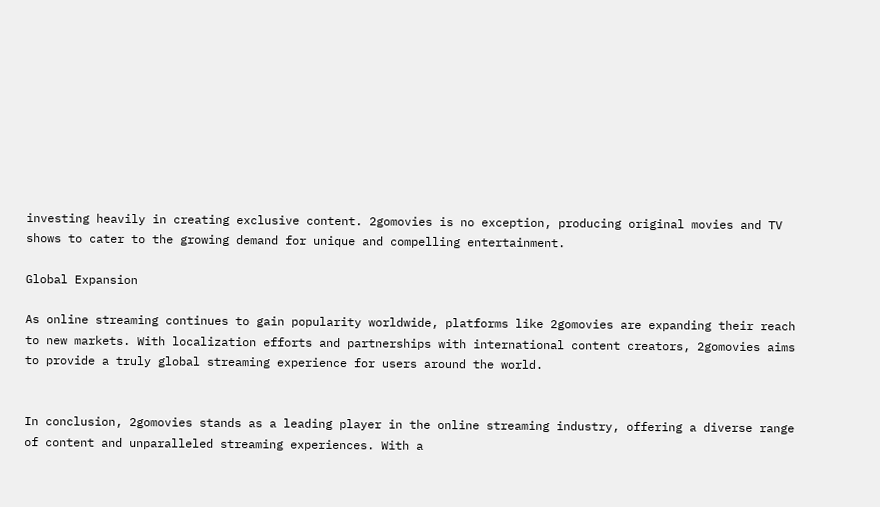investing heavily in creating exclusive content. 2gomovies is no exception, producing original movies and TV shows to cater to the growing demand for unique and compelling entertainment.

Global Expansion

As online streaming continues to gain popularity worldwide, platforms like 2gomovies are expanding their reach to new markets. With localization efforts and partnerships with international content creators, 2gomovies aims to provide a truly global streaming experience for users around the world.


In conclusion, 2gomovies stands as a leading player in the online streaming industry, offering a diverse range of content and unparalleled streaming experiences. With a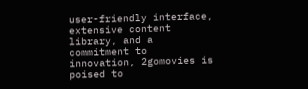user-friendly interface, extensive content library, and a commitment to innovation, 2gomovies is poised to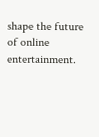shape the future of online entertainment.